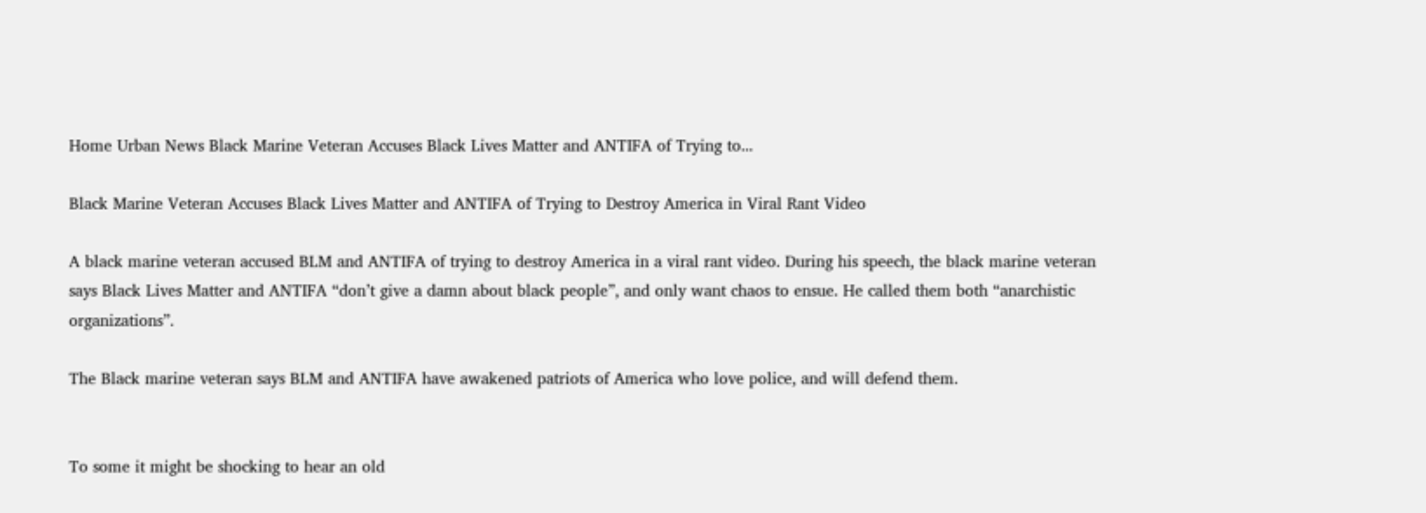Home Urban News Black Marine Veteran Accuses Black Lives Matter and ANTIFA of Trying to...

Black Marine Veteran Accuses Black Lives Matter and ANTIFA of Trying to Destroy America in Viral Rant Video

A black marine veteran accused BLM and ANTIFA of trying to destroy America in a viral rant video. During his speech, the black marine veteran says Black Lives Matter and ANTIFA “don’t give a damn about black people”, and only want chaos to ensue. He called them both “anarchistic organizations”.

The Black marine veteran says BLM and ANTIFA have awakened patriots of America who love police, and will defend them.


To some it might be shocking to hear an old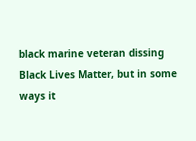black marine veteran dissing Black Lives Matter, but in some ways it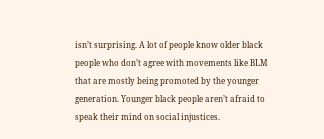isn’t surprising. A lot of people know older black people who don’t agree with movements like BLM that are mostly being promoted by the younger generation. Younger black people aren’t afraid to speak their mind on social injustices.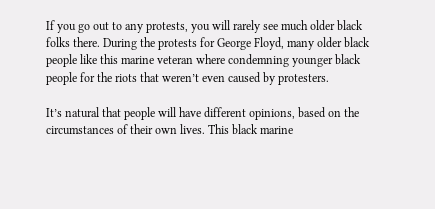If you go out to any protests, you will rarely see much older black folks there. During the protests for George Floyd, many older black people like this marine veteran where condemning younger black people for the riots that weren’t even caused by protesters.

It’s natural that people will have different opinions, based on the circumstances of their own lives. This black marine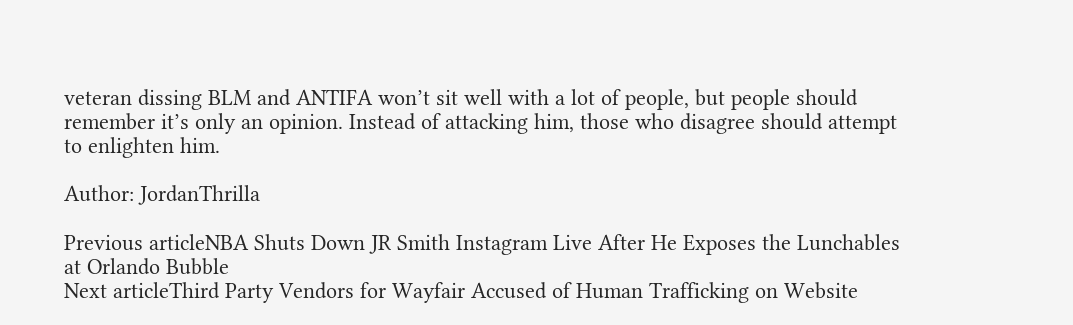veteran dissing BLM and ANTIFA won’t sit well with a lot of people, but people should remember it’s only an opinion. Instead of attacking him, those who disagree should attempt to enlighten him.

Author: JordanThrilla

Previous articleNBA Shuts Down JR Smith Instagram Live After He Exposes the Lunchables at Orlando Bubble
Next articleThird Party Vendors for Wayfair Accused of Human Trafficking on Website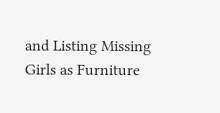and Listing Missing Girls as Furniture